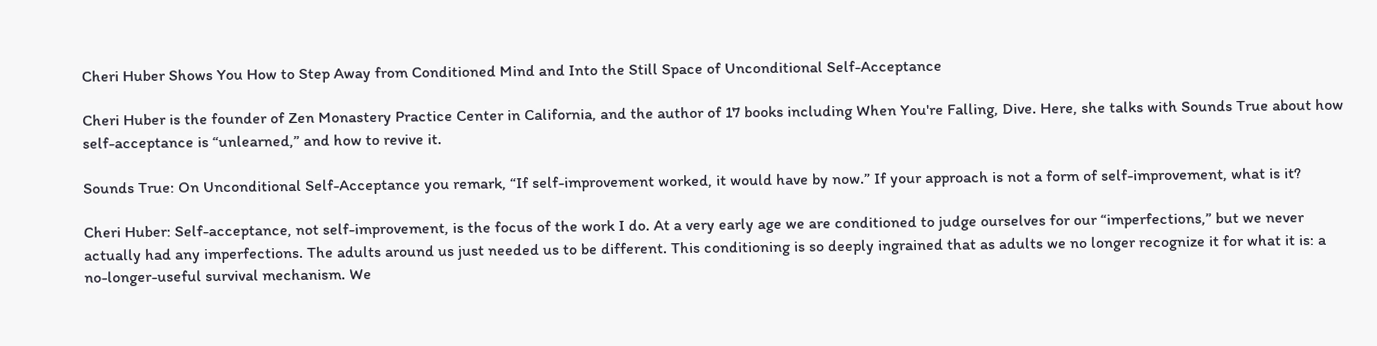Cheri Huber Shows You How to Step Away from Conditioned Mind and Into the Still Space of Unconditional Self-Acceptance

Cheri Huber is the founder of Zen Monastery Practice Center in California, and the author of 17 books including When You're Falling, Dive. Here, she talks with Sounds True about how self-acceptance is “unlearned,” and how to revive it.

Sounds True: On Unconditional Self-Acceptance you remark, “If self-improvement worked, it would have by now.” If your approach is not a form of self-improvement, what is it?

Cheri Huber: Self-acceptance, not self-improvement, is the focus of the work I do. At a very early age we are conditioned to judge ourselves for our “imperfections,” but we never actually had any imperfections. The adults around us just needed us to be different. This conditioning is so deeply ingrained that as adults we no longer recognize it for what it is: a no-longer-useful survival mechanism. We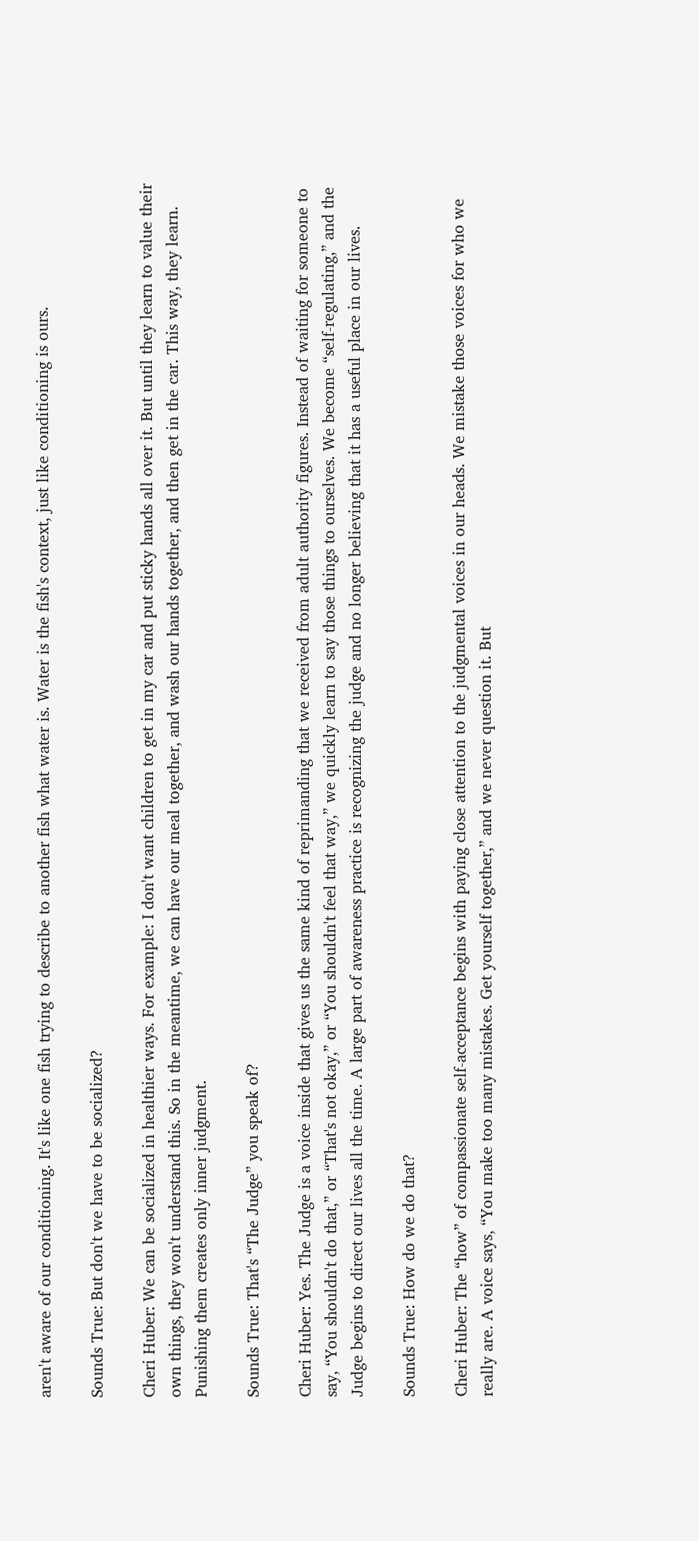aren't aware of our conditioning. It's like one fish trying to describe to another fish what water is. Water is the fish's context, just like conditioning is ours.

Sounds True: But don't we have to be socialized?

Cheri Huber: We can be socialized in healthier ways. For example: I don't want children to get in my car and put sticky hands all over it. But until they learn to value their own things, they won't understand this. So in the meantime, we can have our meal together, and wash our hands together, and then get in the car. This way, they learn. Punishing them creates only inner judgment.

Sounds True: That's “The Judge” you speak of?

Cheri Huber: Yes. The Judge is a voice inside that gives us the same kind of reprimanding that we received from adult authority figures. Instead of waiting for someone to say, “You shouldn't do that,” or “That's not okay,” or “You shouldn't feel that way,” we quickly learn to say those things to ourselves. We become “self-regulating,” and the Judge begins to direct our lives all the time. A large part of awareness practice is recognizing the judge and no longer believing that it has a useful place in our lives.

Sounds True: How do we do that?

Cheri Huber: The “how” of compassionate self-acceptance begins with paying close attention to the judgmental voices in our heads. We mistake those voices for who we really are. A voice says, “You make too many mistakes. Get yourself together,” and we never question it. But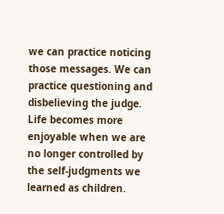we can practice noticing those messages. We can practice questioning and disbelieving the judge. Life becomes more enjoyable when we are no longer controlled by the self-judgments we learned as children.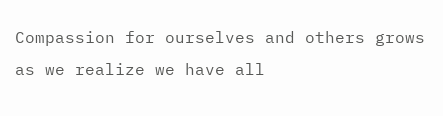Compassion for ourselves and others grows as we realize we have all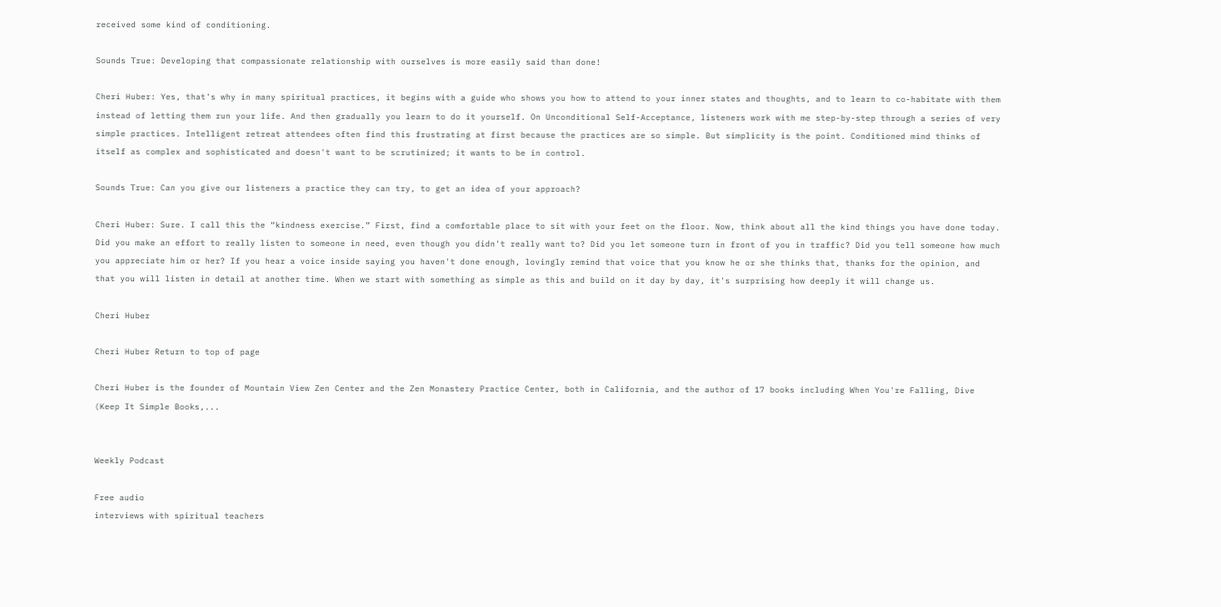received some kind of conditioning.

Sounds True: Developing that compassionate relationship with ourselves is more easily said than done!

Cheri Huber: Yes, that's why in many spiritual practices, it begins with a guide who shows you how to attend to your inner states and thoughts, and to learn to co-habitate with them instead of letting them run your life. And then gradually you learn to do it yourself. On Unconditional Self-Acceptance, listeners work with me step-by-step through a series of very simple practices. Intelligent retreat attendees often find this frustrating at first because the practices are so simple. But simplicity is the point. Conditioned mind thinks of itself as complex and sophisticated and doesn't want to be scrutinized; it wants to be in control.

Sounds True: Can you give our listeners a practice they can try, to get an idea of your approach?

Cheri Huber: Sure. I call this the “kindness exercise.” First, find a comfortable place to sit with your feet on the floor. Now, think about all the kind things you have done today. Did you make an effort to really listen to someone in need, even though you didn't really want to? Did you let someone turn in front of you in traffic? Did you tell someone how much you appreciate him or her? If you hear a voice inside saying you haven't done enough, lovingly remind that voice that you know he or she thinks that, thanks for the opinion, and that you will listen in detail at another time. When we start with something as simple as this and build on it day by day, it's surprising how deeply it will change us.

Cheri Huber

Cheri Huber Return to top of page

Cheri Huber is the founder of Mountain View Zen Center and the Zen Monastery Practice Center, both in California, and the author of 17 books including When You're Falling, Dive (Keep It Simple Books,...


Weekly Podcast

Free audio
interviews with spiritual teachers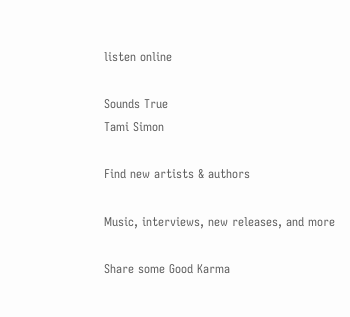listen online

Sounds True
Tami Simon

Find new artists & authors

Music, interviews, new releases, and more

Share some Good Karma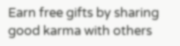Earn free gifts by sharing good karma with others